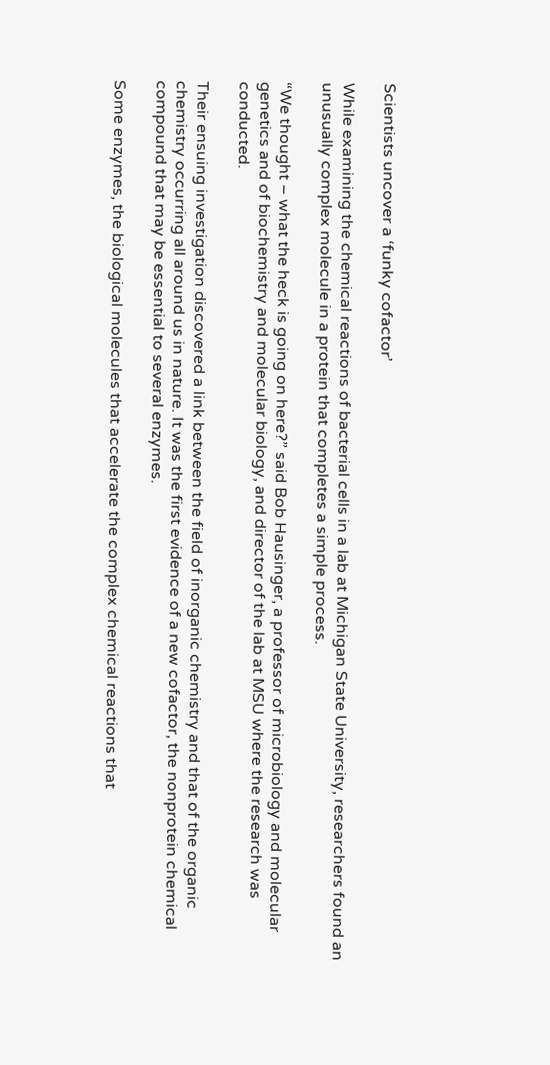Scientists uncover a ‘funky cofactor’

While examining the chemical reactions of bacterial cells in a lab at Michigan State University, researchers found an unusually complex molecule in a protein that completes a simple process.

“We thought – what the heck is going on here?” said Bob Hausinger, a professor of microbiology and molecular genetics and of biochemistry and molecular biology, and director of the lab at MSU where the research was conducted.

Their ensuing investigation discovered a link between the field of inorganic chemistry and that of the organic chemistry occurring all around us in nature. It was the first evidence of a new cofactor, the nonprotein chemical compound that may be essential to several enzymes.

Some enzymes, the biological molecules that accelerate the complex chemical reactions that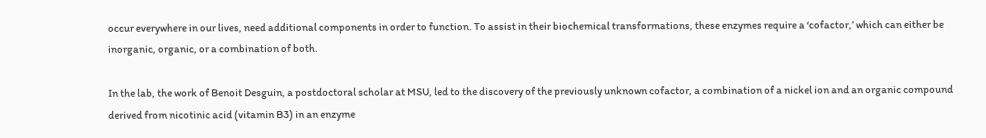occur everywhere in our lives, need additional components in order to function. To assist in their biochemical transformations, these enzymes require a ‘cofactor,’ which can either be inorganic, organic, or a combination of both.

In the lab, the work of Benoit Desguin, a postdoctoral scholar at MSU, led to the discovery of the previously unknown cofactor, a combination of a nickel ion and an organic compound derived from nicotinic acid (vitamin B3) in an enzyme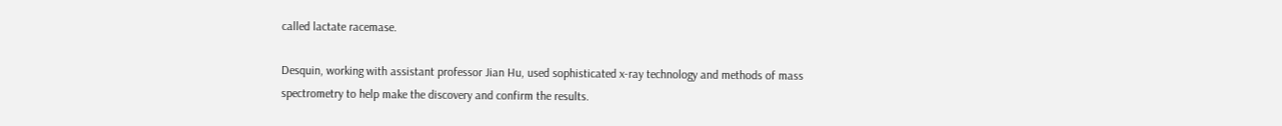called lactate racemase.

Desquin, working with assistant professor Jian Hu, used sophisticated x-ray technology and methods of mass spectrometry to help make the discovery and confirm the results.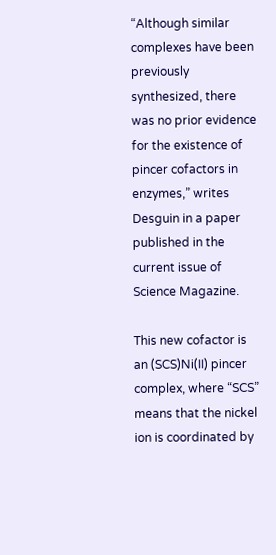“Although similar complexes have been previously synthesized, there was no prior evidence for the existence of pincer cofactors in enzymes,” writes Desguin in a paper published in the current issue of Science Magazine.

This new cofactor is an (SCS)Ni(II) pincer complex, where “SCS” means that the nickel ion is coordinated by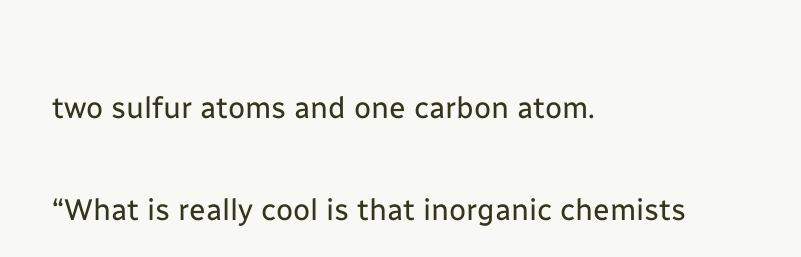two sulfur atoms and one carbon atom.

“What is really cool is that inorganic chemists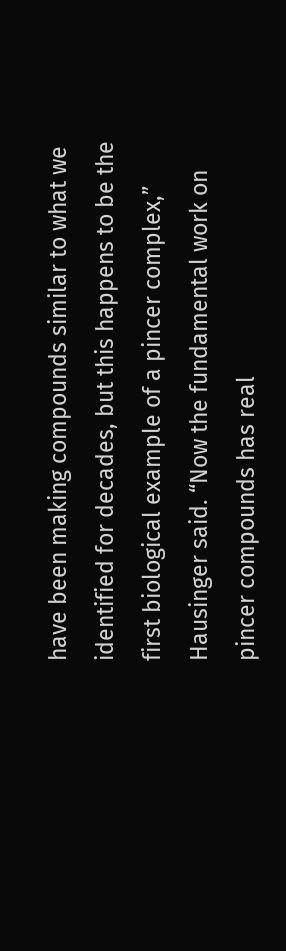have been making compounds similar to what we identified for decades, but this happens to be the first biological example of a pincer complex,” Hausinger said. “Now the fundamental work on pincer compounds has real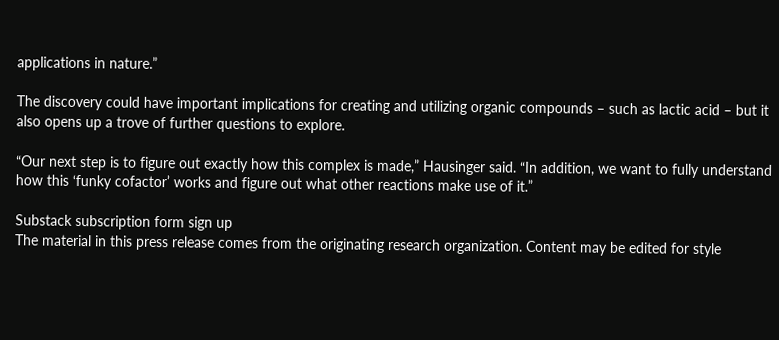applications in nature.”

The discovery could have important implications for creating and utilizing organic compounds – such as lactic acid – but it also opens up a trove of further questions to explore.

“Our next step is to figure out exactly how this complex is made,” Hausinger said. “In addition, we want to fully understand how this ‘funky cofactor’ works and figure out what other reactions make use of it.”

Substack subscription form sign up
The material in this press release comes from the originating research organization. Content may be edited for style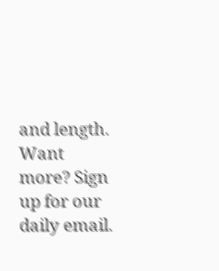and length. Want more? Sign up for our daily email.